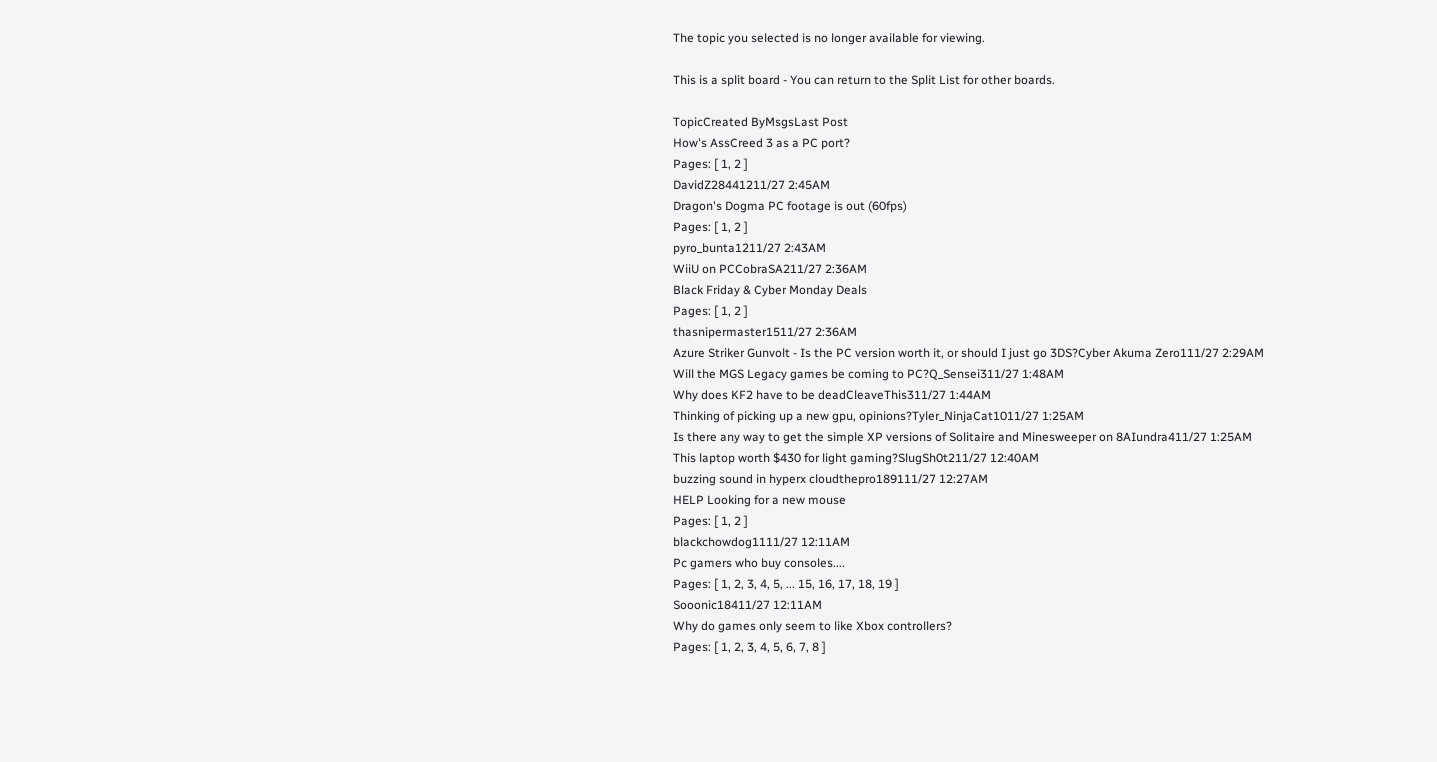The topic you selected is no longer available for viewing.

This is a split board - You can return to the Split List for other boards.

TopicCreated ByMsgsLast Post
How's AssCreed 3 as a PC port?
Pages: [ 1, 2 ]
DavidZ28441211/27 2:45AM
Dragon's Dogma PC footage is out (60fps)
Pages: [ 1, 2 ]
pyro_bunta1211/27 2:43AM
WiiU on PCCobraSA211/27 2:36AM
Black Friday & Cyber Monday Deals
Pages: [ 1, 2 ]
thasnipermaster1511/27 2:36AM
Azure Striker Gunvolt - Is the PC version worth it, or should I just go 3DS?Cyber Akuma Zero111/27 2:29AM
Will the MGS Legacy games be coming to PC?Q_Sensei311/27 1:48AM
Why does KF2 have to be deadCleaveThis311/27 1:44AM
Thinking of picking up a new gpu, opinions?Tyler_NinjaCat1011/27 1:25AM
Is there any way to get the simple XP versions of Solitaire and Minesweeper on 8AIundra411/27 1:25AM
This laptop worth $430 for light gaming?SlugSh0t211/27 12:40AM
buzzing sound in hyperx cloudthepro189111/27 12:27AM
HELP Looking for a new mouse
Pages: [ 1, 2 ]
blackchowdog1111/27 12:11AM
Pc gamers who buy consoles....
Pages: [ 1, 2, 3, 4, 5, ... 15, 16, 17, 18, 19 ]
Sooonic18411/27 12:11AM
Why do games only seem to like Xbox controllers?
Pages: [ 1, 2, 3, 4, 5, 6, 7, 8 ]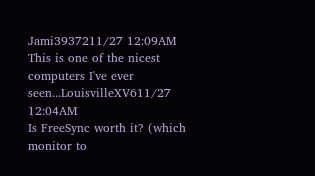Jami3937211/27 12:09AM
This is one of the nicest computers I've ever seen...LouisvilleXV611/27 12:04AM
Is FreeSync worth it? (which monitor to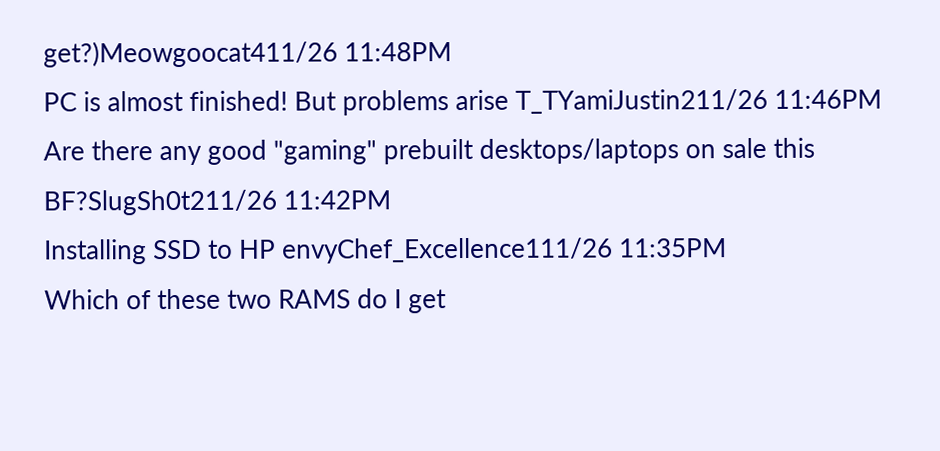get?)Meowgoocat411/26 11:48PM
PC is almost finished! But problems arise T_TYamiJustin211/26 11:46PM
Are there any good "gaming" prebuilt desktops/laptops on sale this BF?SlugSh0t211/26 11:42PM
Installing SSD to HP envyChef_Excellence111/26 11:35PM
Which of these two RAMS do I get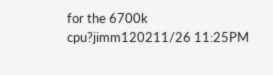for the 6700k cpu?jimm120211/26 11:25PM